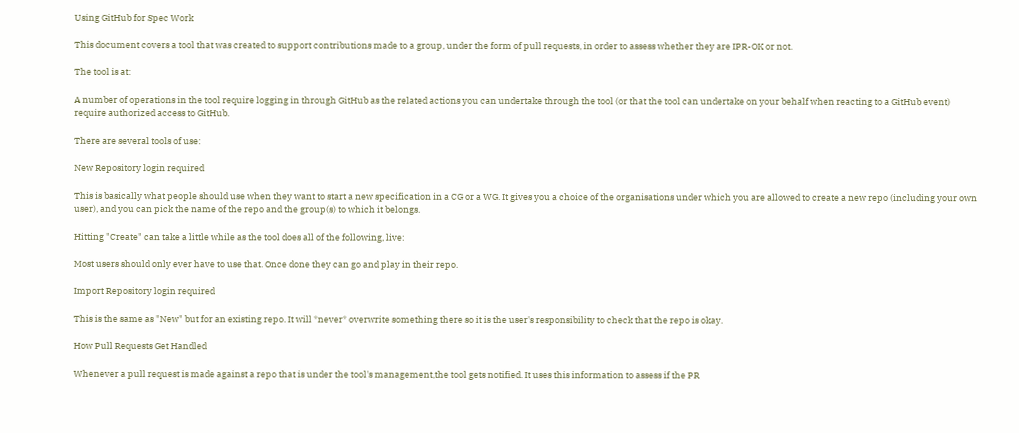Using GitHub for Spec Work

This document covers a tool that was created to support contributions made to a group, under the form of pull requests, in order to assess whether they are IPR-OK or not.

The tool is at:

A number of operations in the tool require logging in through GitHub as the related actions you can undertake through the tool (or that the tool can undertake on your behalf when reacting to a GitHub event) require authorized access to GitHub.

There are several tools of use:

New Repository login required

This is basically what people should use when they want to start a new specification in a CG or a WG. It gives you a choice of the organisations under which you are allowed to create a new repo (including your own user), and you can pick the name of the repo and the group(s) to which it belongs.

Hitting "Create" can take a little while as the tool does all of the following, live:

Most users should only ever have to use that. Once done they can go and play in their repo.

Import Repository login required

This is the same as "New" but for an existing repo. It will *never* overwrite something there so it is the user's responsibility to check that the repo is okay.

How Pull Requests Get Handled

Whenever a pull request is made against a repo that is under the tool's management,the tool gets notified. It uses this information to assess if the PR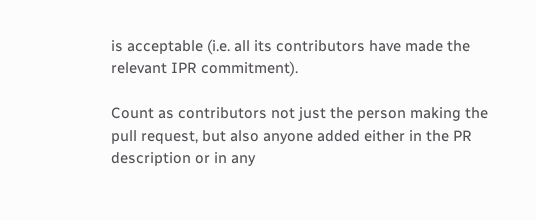is acceptable (i.e. all its contributors have made the relevant IPR commitment).

Count as contributors not just the person making the pull request, but also anyone added either in the PR description or in any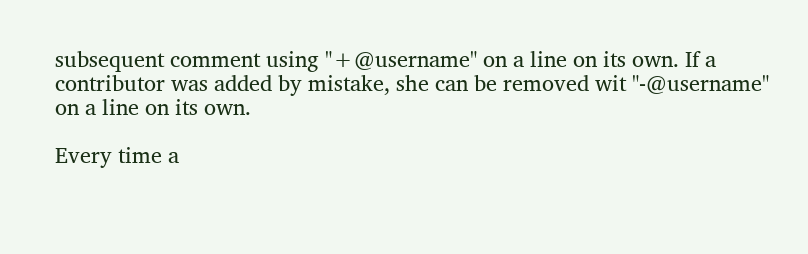subsequent comment using "+@username" on a line on its own. If a contributor was added by mistake, she can be removed wit "-@username" on a line on its own.

Every time a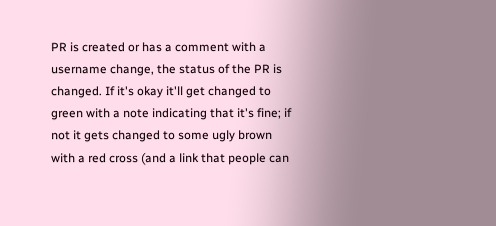PR is created or has a comment with a username change, the status of the PR is changed. If it's okay it'll get changed to green with a note indicating that it's fine; if not it gets changed to some ugly brown with a red cross (and a link that people can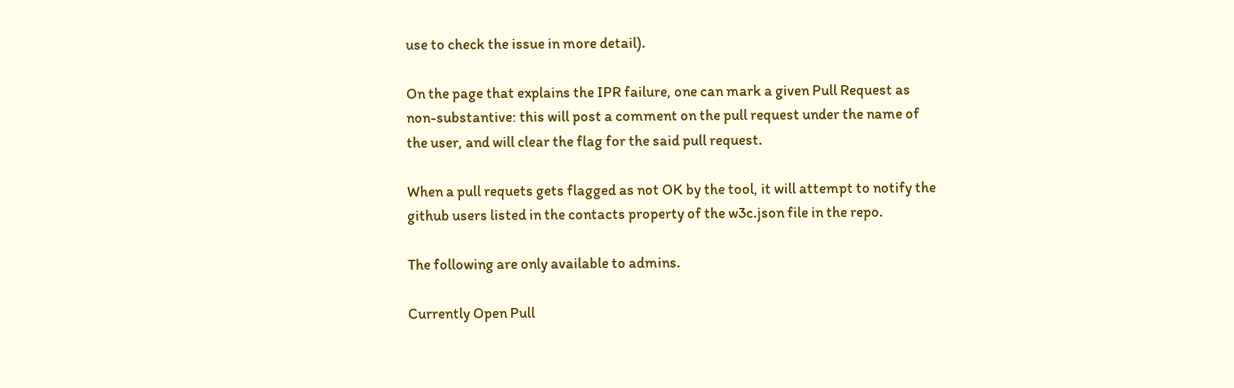use to check the issue in more detail).

On the page that explains the IPR failure, one can mark a given Pull Request as non-substantive: this will post a comment on the pull request under the name of the user, and will clear the flag for the said pull request.

When a pull requets gets flagged as not OK by the tool, it will attempt to notify the github users listed in the contacts property of the w3c.json file in the repo.

The following are only available to admins.

Currently Open Pull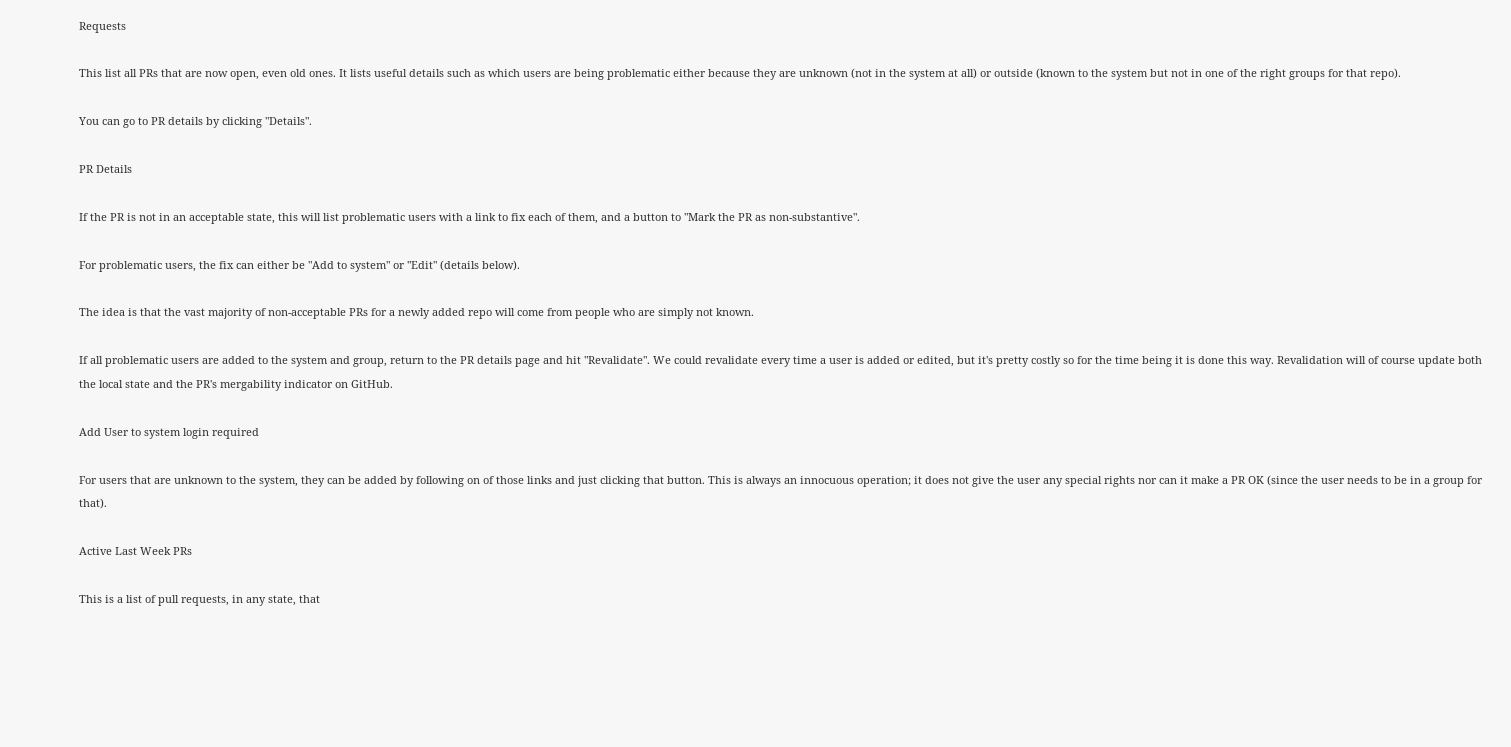Requests

This list all PRs that are now open, even old ones. It lists useful details such as which users are being problematic either because they are unknown (not in the system at all) or outside (known to the system but not in one of the right groups for that repo).

You can go to PR details by clicking "Details".

PR Details

If the PR is not in an acceptable state, this will list problematic users with a link to fix each of them, and a button to "Mark the PR as non-substantive".

For problematic users, the fix can either be "Add to system" or "Edit" (details below).

The idea is that the vast majority of non-acceptable PRs for a newly added repo will come from people who are simply not known.

If all problematic users are added to the system and group, return to the PR details page and hit "Revalidate". We could revalidate every time a user is added or edited, but it's pretty costly so for the time being it is done this way. Revalidation will of course update both the local state and the PR's mergability indicator on GitHub.

Add User to system login required

For users that are unknown to the system, they can be added by following on of those links and just clicking that button. This is always an innocuous operation; it does not give the user any special rights nor can it make a PR OK (since the user needs to be in a group for that).

Active Last Week PRs

This is a list of pull requests, in any state, that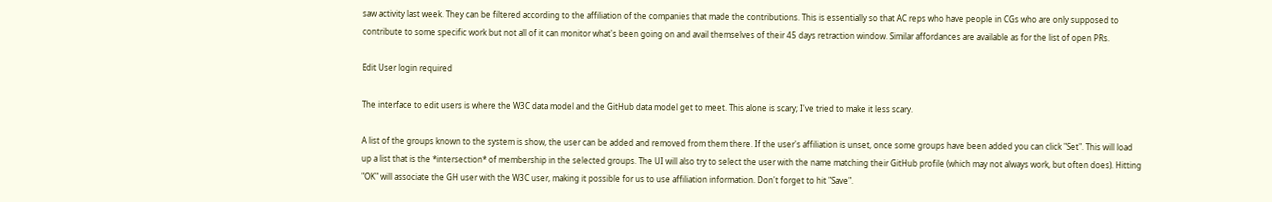saw activity last week. They can be filtered according to the affiliation of the companies that made the contributions. This is essentially so that AC reps who have people in CGs who are only supposed to contribute to some specific work but not all of it can monitor what's been going on and avail themselves of their 45 days retraction window. Similar affordances are available as for the list of open PRs.

Edit User login required

The interface to edit users is where the W3C data model and the GitHub data model get to meet. This alone is scary; I've tried to make it less scary.

A list of the groups known to the system is show, the user can be added and removed from them there. If the user's affiliation is unset, once some groups have been added you can click "Set". This will load up a list that is the *intersection* of membership in the selected groups. The UI will also try to select the user with the name matching their GitHub profile (which may not always work, but often does). Hitting "OK" will associate the GH user with the W3C user, making it possible for us to use affiliation information. Don't forget to hit "Save".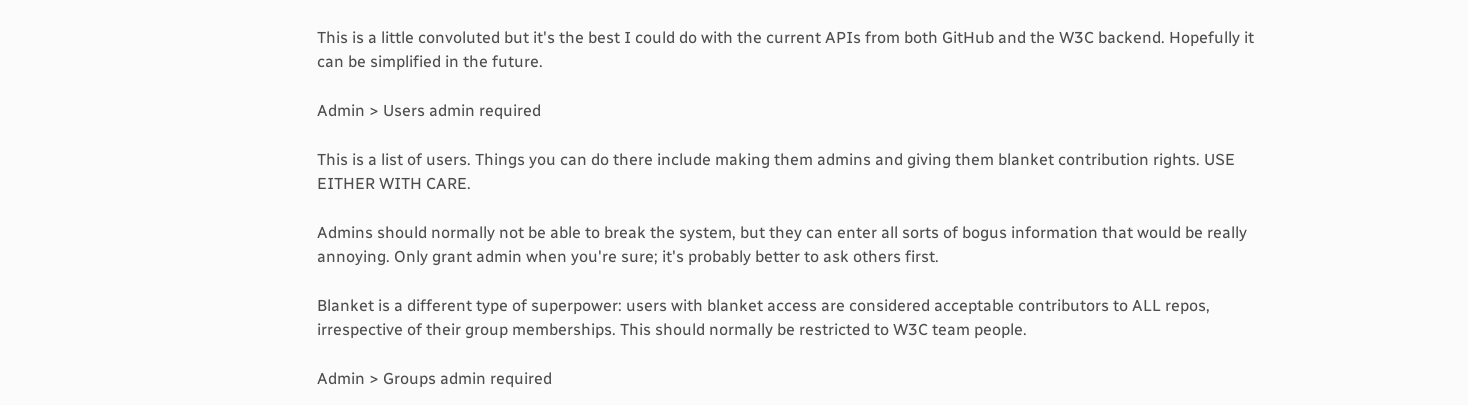This is a little convoluted but it's the best I could do with the current APIs from both GitHub and the W3C backend. Hopefully it can be simplified in the future.

Admin > Users admin required

This is a list of users. Things you can do there include making them admins and giving them blanket contribution rights. USE EITHER WITH CARE.

Admins should normally not be able to break the system, but they can enter all sorts of bogus information that would be really annoying. Only grant admin when you're sure; it's probably better to ask others first.

Blanket is a different type of superpower: users with blanket access are considered acceptable contributors to ALL repos, irrespective of their group memberships. This should normally be restricted to W3C team people.

Admin > Groups admin required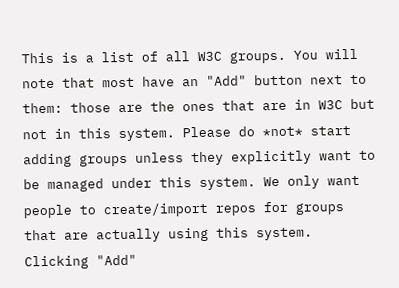This is a list of all W3C groups. You will note that most have an "Add" button next to them: those are the ones that are in W3C but not in this system. Please do *not* start adding groups unless they explicitly want to be managed under this system. We only want people to create/import repos for groups that are actually using this system. Clicking "Add"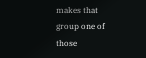makes that group one of those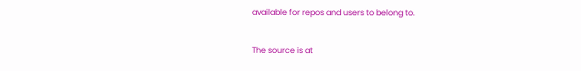available for repos and users to belong to.

The source is at